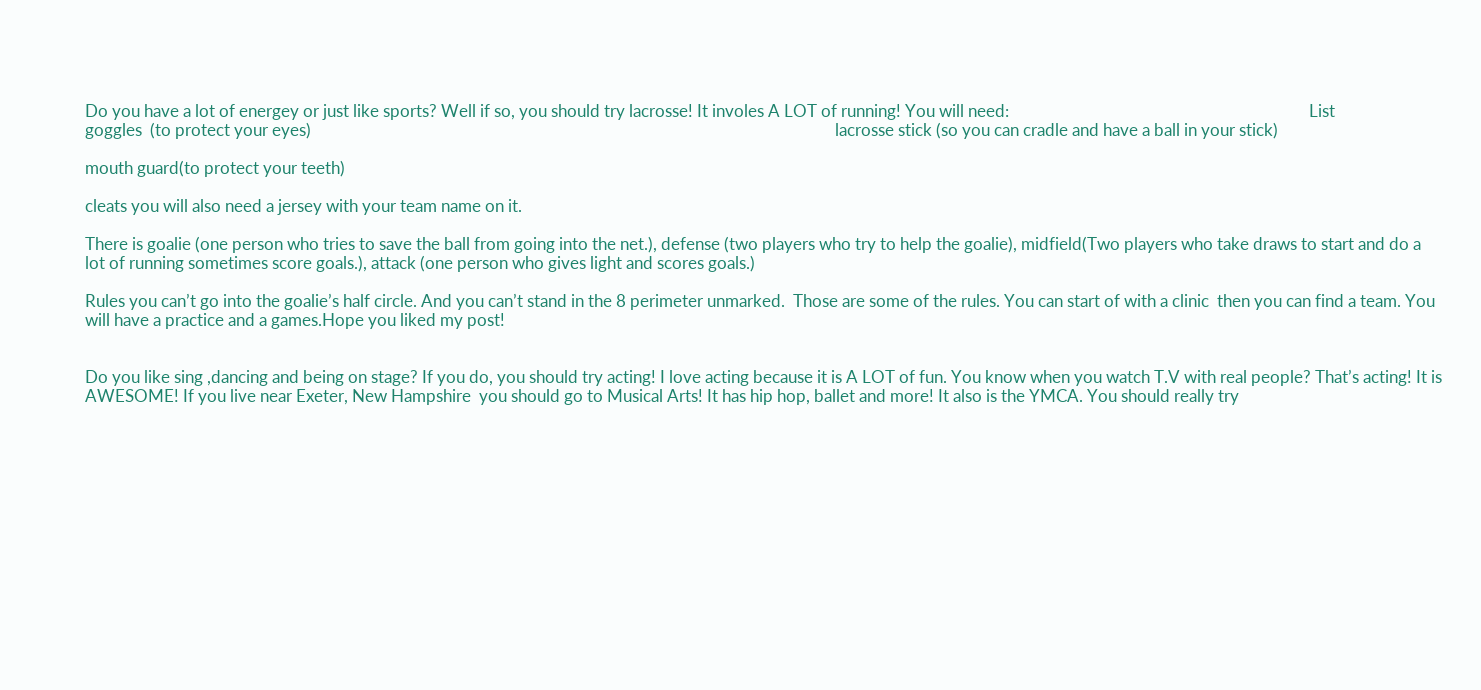Do you have a lot of energey or just like sports? Well if so, you should try lacrosse! It involes A LOT of running! You will need:                                                                           List                                                                                                                                              goggles  (to protect your eyes)                                                                                                                                   lacrosse stick (so you can cradle and have a ball in your stick)

mouth guard(to protect your teeth)

cleats you will also need a jersey with your team name on it.

There is goalie (one person who tries to save the ball from going into the net.), defense (two players who try to help the goalie), midfield(Two players who take draws to start and do a lot of running sometimes score goals.), attack (one person who gives light and scores goals.)

Rules you can’t go into the goalie’s half circle. And you can’t stand in the 8 perimeter unmarked.  Those are some of the rules. You can start of with a clinic  then you can find a team. You will have a practice and a games.Hope you liked my post!


Do you like sing ,dancing and being on stage? If you do, you should try acting! I love acting because it is A LOT of fun. You know when you watch T.V with real people? That’s acting! It is AWESOME! If you live near Exeter, New Hampshire  you should go to Musical Arts! It has hip hop, ballet and more! It also is the YMCA. You should really try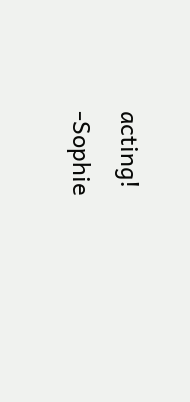acting!                                                                                                                                                                                                                                                                                                                                                                                                                        -Sophie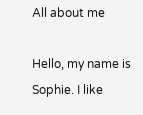All about me

Hello, my name is Sophie. I like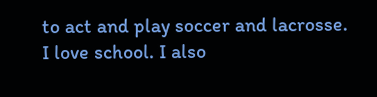to act and play soccer and lacrosse. I love school. I also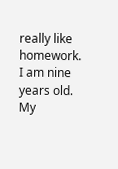really like homework. I am nine years old. My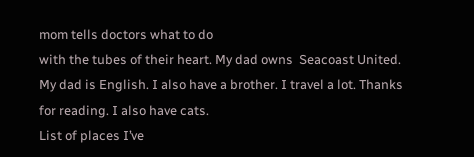mom tells doctors what to do
with the tubes of their heart. My dad owns  Seacoast United. My dad is English. I also have a brother. I travel a lot. Thanks for reading. I also have cats.
List of places I’ve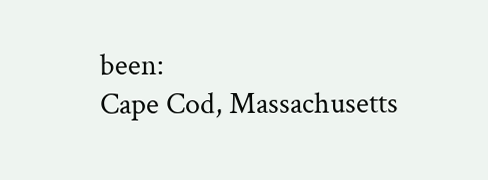been:
Cape Cod, Massachusetts